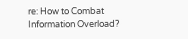re: How to Combat Information Overload?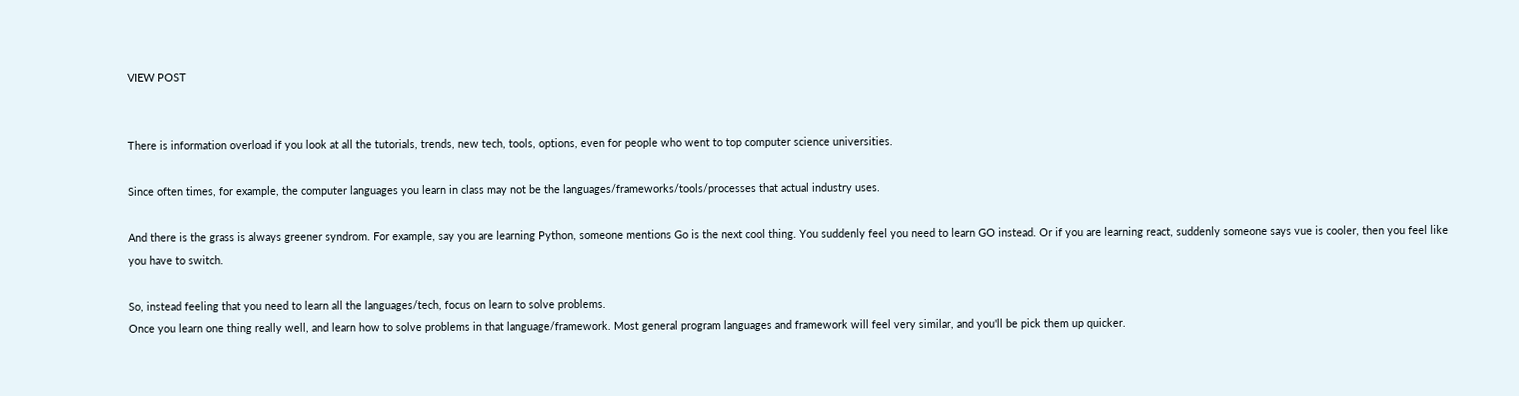VIEW POST


There is information overload if you look at all the tutorials, trends, new tech, tools, options, even for people who went to top computer science universities.

Since often times, for example, the computer languages you learn in class may not be the languages/frameworks/tools/processes that actual industry uses.

And there is the grass is always greener syndrom. For example, say you are learning Python, someone mentions Go is the next cool thing. You suddenly feel you need to learn GO instead. Or if you are learning react, suddenly someone says vue is cooler, then you feel like you have to switch.

So, instead feeling that you need to learn all the languages/tech, focus on learn to solve problems.
Once you learn one thing really well, and learn how to solve problems in that language/framework. Most general program languages and framework will feel very similar, and you'll be pick them up quicker.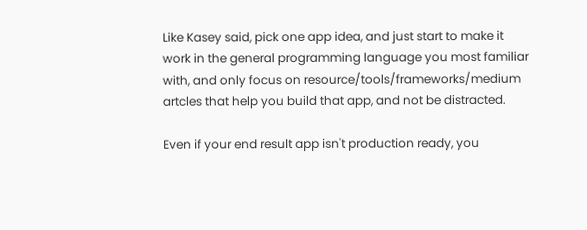Like Kasey said, pick one app idea, and just start to make it work in the general programming language you most familiar with, and only focus on resource/tools/frameworks/medium artcles that help you build that app, and not be distracted.

Even if your end result app isn't production ready, you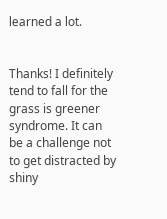learned a lot.


Thanks! I definitely tend to fall for the grass is greener syndrome. It can be a challenge not to get distracted by shiny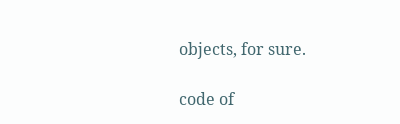objects, for sure.

code of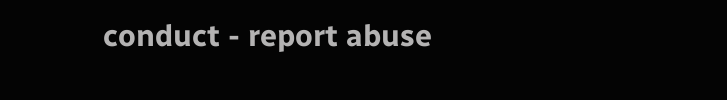conduct - report abuse